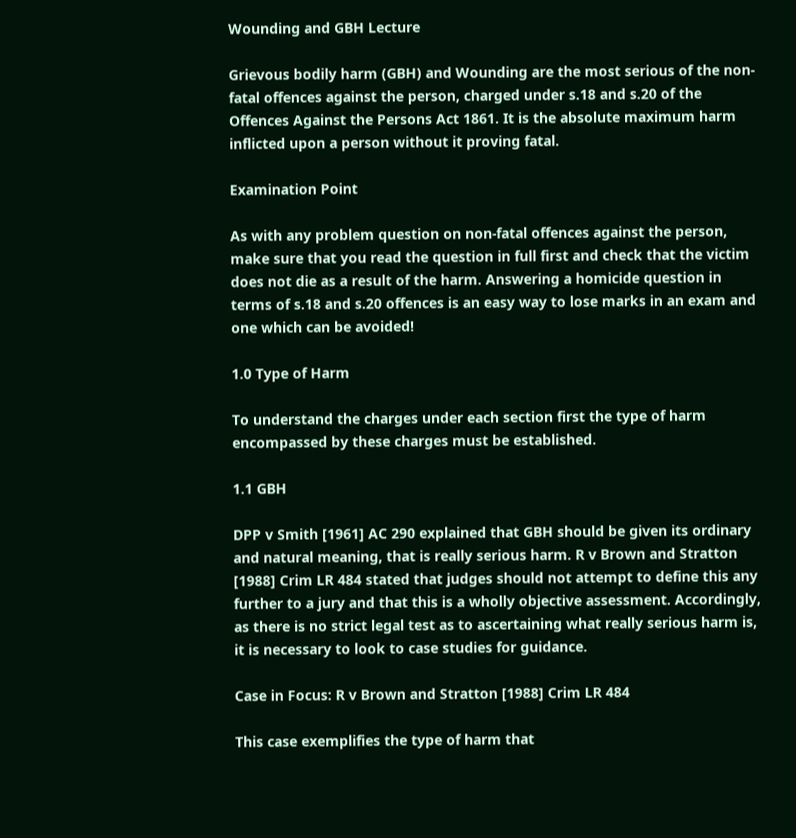Wounding and GBH Lecture

Grievous bodily harm (GBH) and Wounding are the most serious of the non-fatal offences against the person, charged under s.18 and s.20 of the Offences Against the Persons Act 1861. It is the absolute maximum harm inflicted upon a person without it proving fatal.

Examination Point

As with any problem question on non-fatal offences against the person, make sure that you read the question in full first and check that the victim does not die as a result of the harm. Answering a homicide question in terms of s.18 and s.20 offences is an easy way to lose marks in an exam and one which can be avoided!

1.0 Type of Harm

To understand the charges under each section first the type of harm encompassed by these charges must be established.

1.1 GBH

DPP v Smith [1961] AC 290 explained that GBH should be given its ordinary and natural meaning, that is really serious harm. R v Brown and Stratton [1988] Crim LR 484 stated that judges should not attempt to define this any further to a jury and that this is a wholly objective assessment. Accordingly, as there is no strict legal test as to ascertaining what really serious harm is, it is necessary to look to case studies for guidance.

Case in Focus: R v Brown and Stratton [1988] Crim LR 484

This case exemplifies the type of harm that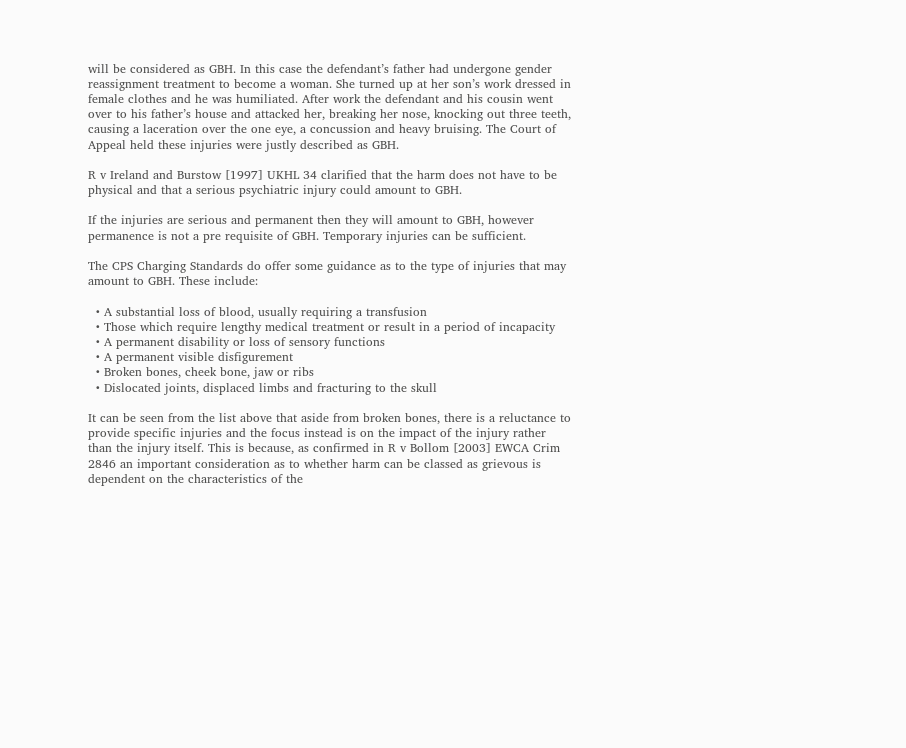will be considered as GBH. In this case the defendant’s father had undergone gender reassignment treatment to become a woman. She turned up at her son’s work dressed in female clothes and he was humiliated. After work the defendant and his cousin went over to his father’s house and attacked her, breaking her nose, knocking out three teeth, causing a laceration over the one eye, a concussion and heavy bruising. The Court of Appeal held these injuries were justly described as GBH.

R v Ireland and Burstow [1997] UKHL 34 clarified that the harm does not have to be physical and that a serious psychiatric injury could amount to GBH.

If the injuries are serious and permanent then they will amount to GBH, however permanence is not a pre requisite of GBH. Temporary injuries can be sufficient.

The CPS Charging Standards do offer some guidance as to the type of injuries that may amount to GBH. These include:

  • A substantial loss of blood, usually requiring a transfusion
  • Those which require lengthy medical treatment or result in a period of incapacity
  • A permanent disability or loss of sensory functions
  • A permanent visible disfigurement
  • Broken bones, cheek bone, jaw or ribs
  • Dislocated joints, displaced limbs and fracturing to the skull

It can be seen from the list above that aside from broken bones, there is a reluctance to provide specific injuries and the focus instead is on the impact of the injury rather than the injury itself. This is because, as confirmed in R v Bollom [2003] EWCA Crim 2846 an important consideration as to whether harm can be classed as grievous is dependent on the characteristics of the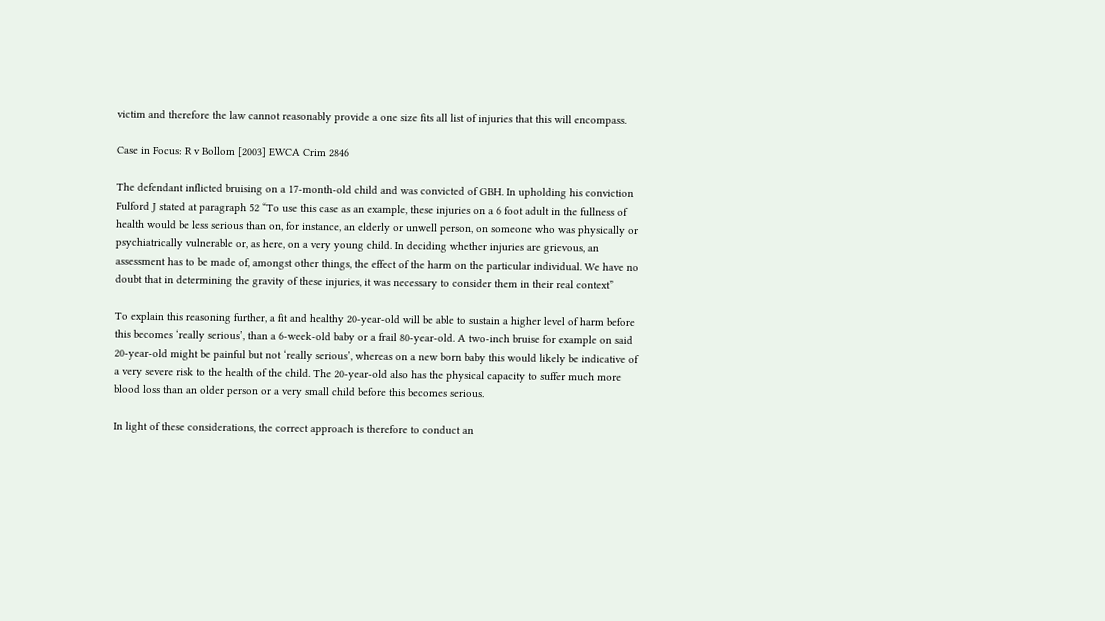victim and therefore the law cannot reasonably provide a one size fits all list of injuries that this will encompass.

Case in Focus: R v Bollom [2003] EWCA Crim 2846

The defendant inflicted bruising on a 17-month-old child and was convicted of GBH. In upholding his conviction Fulford J stated at paragraph 52 “To use this case as an example, these injuries on a 6 foot adult in the fullness of health would be less serious than on, for instance, an elderly or unwell person, on someone who was physically or psychiatrically vulnerable or, as here, on a very young child. In deciding whether injuries are grievous, an assessment has to be made of, amongst other things, the effect of the harm on the particular individual. We have no doubt that in determining the gravity of these injuries, it was necessary to consider them in their real context”

To explain this reasoning further, a fit and healthy 20-year-old will be able to sustain a higher level of harm before this becomes ‘really serious’, than a 6-week-old baby or a frail 80-year-old. A two-inch bruise for example on said 20-year-old might be painful but not ‘really serious’, whereas on a new born baby this would likely be indicative of a very severe risk to the health of the child. The 20-year-old also has the physical capacity to suffer much more blood loss than an older person or a very small child before this becomes serious.

In light of these considerations, the correct approach is therefore to conduct an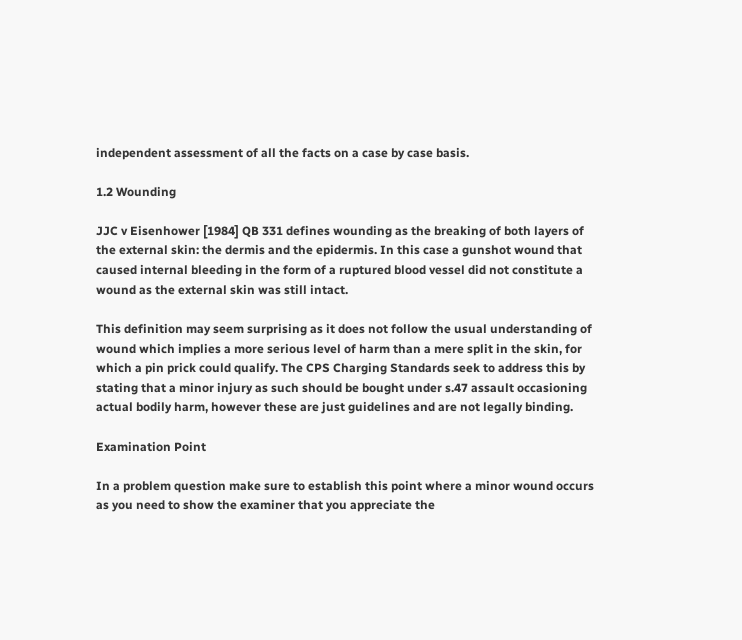independent assessment of all the facts on a case by case basis.

1.2 Wounding

JJC v Eisenhower [1984] QB 331 defines wounding as the breaking of both layers of the external skin: the dermis and the epidermis. In this case a gunshot wound that caused internal bleeding in the form of a ruptured blood vessel did not constitute a wound as the external skin was still intact.

This definition may seem surprising as it does not follow the usual understanding of wound which implies a more serious level of harm than a mere split in the skin, for which a pin prick could qualify. The CPS Charging Standards seek to address this by stating that a minor injury as such should be bought under s.47 assault occasioning actual bodily harm, however these are just guidelines and are not legally binding.

Examination Point

In a problem question make sure to establish this point where a minor wound occurs as you need to show the examiner that you appreciate the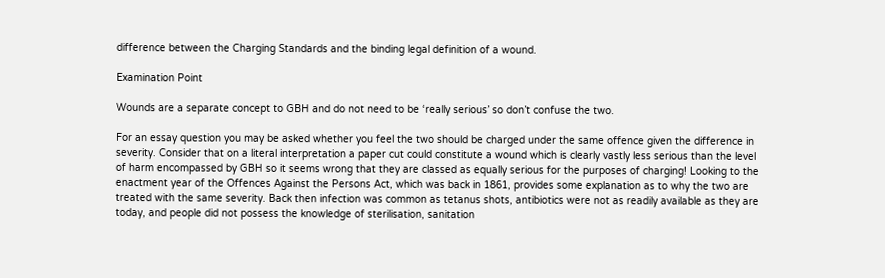difference between the Charging Standards and the binding legal definition of a wound.

Examination Point

Wounds are a separate concept to GBH and do not need to be ‘really serious’ so don’t confuse the two.

For an essay question you may be asked whether you feel the two should be charged under the same offence given the difference in severity. Consider that on a literal interpretation a paper cut could constitute a wound which is clearly vastly less serious than the level of harm encompassed by GBH so it seems wrong that they are classed as equally serious for the purposes of charging! Looking to the enactment year of the Offences Against the Persons Act, which was back in 1861, provides some explanation as to why the two are treated with the same severity. Back then infection was common as tetanus shots, antibiotics were not as readily available as they are today, and people did not possess the knowledge of sterilisation, sanitation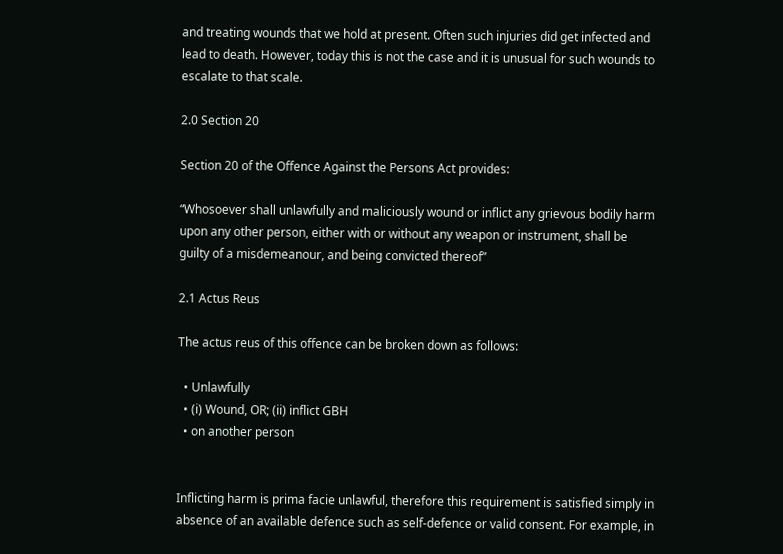and treating wounds that we hold at present. Often such injuries did get infected and lead to death. However, today this is not the case and it is unusual for such wounds to escalate to that scale.

2.0 Section 20

Section 20 of the Offence Against the Persons Act provides:

“Whosoever shall unlawfully and maliciously wound or inflict any grievous bodily harm upon any other person, either with or without any weapon or instrument, shall be guilty of a misdemeanour, and being convicted thereof”

2.1 Actus Reus

The actus reus of this offence can be broken down as follows:

  • Unlawfully
  • (i) Wound, OR; (ii) inflict GBH
  • on another person


Inflicting harm is prima facie unlawful, therefore this requirement is satisfied simply in absence of an available defence such as self-defence or valid consent. For example, in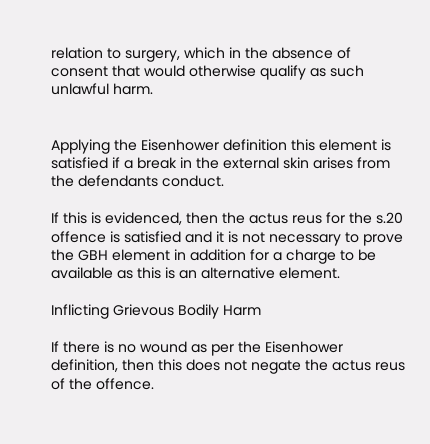relation to surgery, which in the absence of consent that would otherwise qualify as such unlawful harm.


Applying the Eisenhower definition this element is satisfied if a break in the external skin arises from the defendants conduct.

If this is evidenced, then the actus reus for the s.20 offence is satisfied and it is not necessary to prove the GBH element in addition for a charge to be available as this is an alternative element.

Inflicting Grievous Bodily Harm

If there is no wound as per the Eisenhower definition, then this does not negate the actus reus of the offence.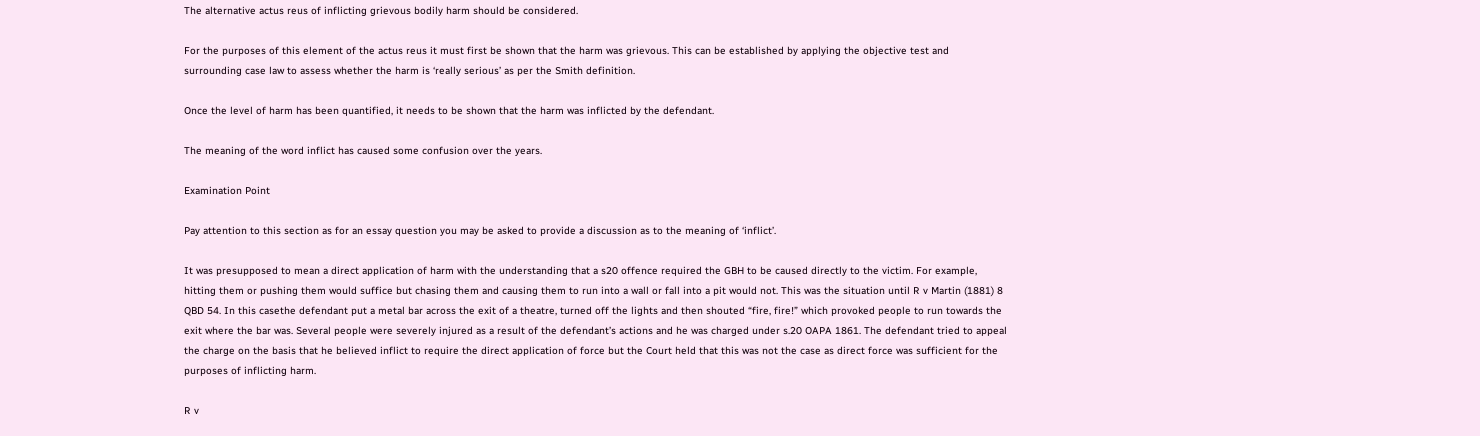The alternative actus reus of inflicting grievous bodily harm should be considered.

For the purposes of this element of the actus reus it must first be shown that the harm was grievous. This can be established by applying the objective test and surrounding case law to assess whether the harm is ‘really serious’ as per the Smith definition.

Once the level of harm has been quantified, it needs to be shown that the harm was inflicted by the defendant.

The meaning of the word inflict has caused some confusion over the years.

Examination Point

Pay attention to this section as for an essay question you may be asked to provide a discussion as to the meaning of ‘inflict’.

It was presupposed to mean a direct application of harm with the understanding that a s20 offence required the GBH to be caused directly to the victim. For example, hitting them or pushing them would suffice but chasing them and causing them to run into a wall or fall into a pit would not. This was the situation until R v Martin (1881) 8 QBD 54. In this casethe defendant put a metal bar across the exit of a theatre, turned off the lights and then shouted “fire, fire!” which provoked people to run towards the exit where the bar was. Several people were severely injured as a result of the defendant’s actions and he was charged under s.20 OAPA 1861. The defendant tried to appeal the charge on the basis that he believed inflict to require the direct application of force but the Court held that this was not the case as direct force was sufficient for the purposes of inflicting harm.

R v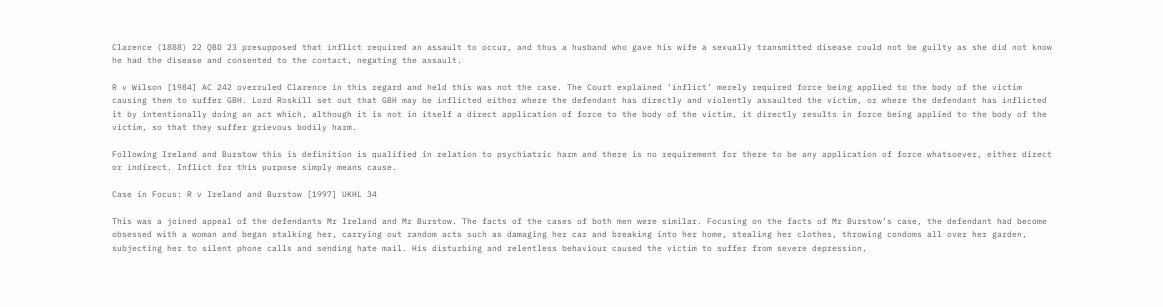Clarence (1888) 22 QBD 23 presupposed that inflict required an assault to occur, and thus a husband who gave his wife a sexually transmitted disease could not be guilty as she did not know he had the disease and consented to the contact, negating the assault.

R v Wilson [1984] AC 242 overruled Clarence in this regard and held this was not the case. The Court explained ‘inflict’ merely required force being applied to the body of the victim causing them to suffer GBH. Lord Roskill set out that GBH may be inflicted either where the defendant has directly and violently assaulted the victim, or where the defendant has inflicted it by intentionally doing an act which, although it is not in itself a direct application of force to the body of the victim, it directly results in force being applied to the body of the victim, so that they suffer grievous bodily harm.

Following Ireland and Burstow this is definition is qualified in relation to psychiatric harm and there is no requirement for there to be any application of force whatsoever, either direct or indirect. Inflict for this purpose simply means cause.

Case in Focus: R v Ireland and Burstow [1997] UKHL 34

This was a joined appeal of the defendants Mr Ireland and Mr Burstow. The facts of the cases of both men were similar. Focusing on the facts of Mr Burstow’s case, the defendant had become obsessed with a woman and began stalking her, carrying out random acts such as damaging her car and breaking into her home, stealing her clothes, throwing condoms all over her garden, subjecting her to silent phone calls and sending hate mail. His disturbing and relentless behaviour caused the victim to suffer from severe depression,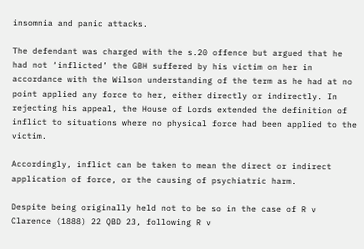insomnia and panic attacks.

The defendant was charged with the s.20 offence but argued that he had not ‘inflicted’ the GBH suffered by his victim on her in accordance with the Wilson understanding of the term as he had at no point applied any force to her, either directly or indirectly. In rejecting his appeal, the House of Lords extended the definition of inflict to situations where no physical force had been applied to the victim.

Accordingly, inflict can be taken to mean the direct or indirect application of force, or the causing of psychiatric harm.

Despite being originally held not to be so in the case of R v Clarence (1888) 22 QBD 23, following R v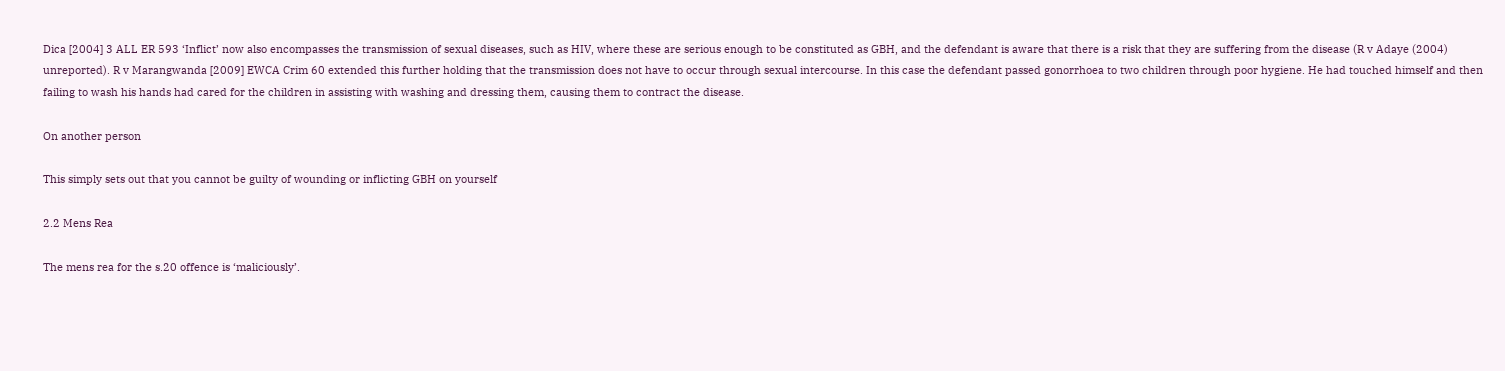Dica [2004] 3 ALL ER 593 ‘Inflict’ now also encompasses the transmission of sexual diseases, such as HIV, where these are serious enough to be constituted as GBH, and the defendant is aware that there is a risk that they are suffering from the disease (R v Adaye (2004) unreported). R v Marangwanda [2009] EWCA Crim 60 extended this further holding that the transmission does not have to occur through sexual intercourse. In this case the defendant passed gonorrhoea to two children through poor hygiene. He had touched himself and then failing to wash his hands had cared for the children in assisting with washing and dressing them, causing them to contract the disease.

On another person

This simply sets out that you cannot be guilty of wounding or inflicting GBH on yourself

2.2 Mens Rea

The mens rea for the s.20 offence is ‘maliciously’.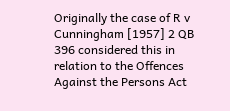Originally the case of R v Cunningham [1957] 2 QB 396 considered this in relation to the Offences Against the Persons Act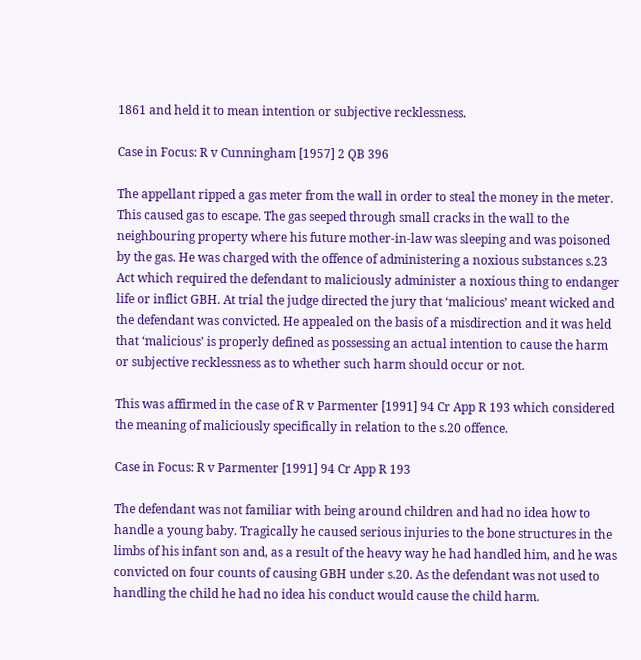1861 and held it to mean intention or subjective recklessness.

Case in Focus: R v Cunningham [1957] 2 QB 396

The appellant ripped a gas meter from the wall in order to steal the money in the meter. This caused gas to escape. The gas seeped through small cracks in the wall to the neighbouring property where his future mother-in-law was sleeping and was poisoned by the gas. He was charged with the offence of administering a noxious substances s.23 Act which required the defendant to maliciously administer a noxious thing to endanger life or inflict GBH. At trial the judge directed the jury that ‘malicious’ meant wicked and the defendant was convicted. He appealed on the basis of a misdirection and it was held that ‘malicious’ is properly defined as possessing an actual intention to cause the harm or subjective recklessness as to whether such harm should occur or not.

This was affirmed in the case of R v Parmenter [1991] 94 Cr App R 193 which considered the meaning of maliciously specifically in relation to the s.20 offence.

Case in Focus: R v Parmenter [1991] 94 Cr App R 193

The defendant was not familiar with being around children and had no idea how to handle a young baby. Tragically he caused serious injuries to the bone structures in the limbs of his infant son and, as a result of the heavy way he had handled him, and he was convicted on four counts of causing GBH under s.20. As the defendant was not used to handling the child he had no idea his conduct would cause the child harm.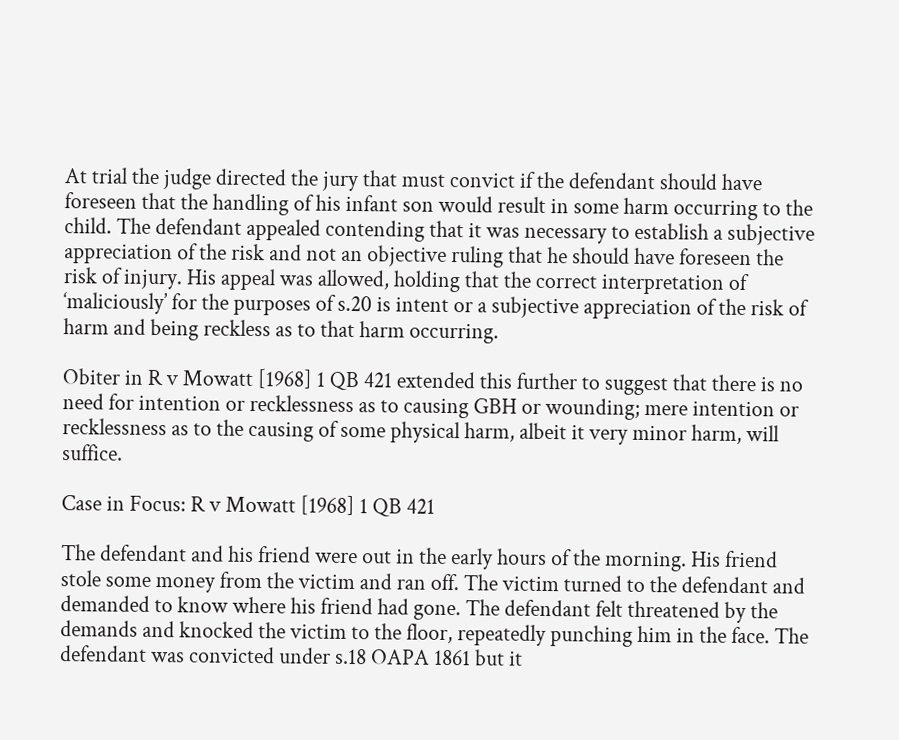At trial the judge directed the jury that must convict if the defendant should have foreseen that the handling of his infant son would result in some harm occurring to the child. The defendant appealed contending that it was necessary to establish a subjective appreciation of the risk and not an objective ruling that he should have foreseen the risk of injury. His appeal was allowed, holding that the correct interpretation of ‘maliciously’ for the purposes of s.20 is intent or a subjective appreciation of the risk of harm and being reckless as to that harm occurring.

Obiter in R v Mowatt [1968] 1 QB 421 extended this further to suggest that there is no need for intention or recklessness as to causing GBH or wounding; mere intention or recklessness as to the causing of some physical harm, albeit it very minor harm, will suffice.

Case in Focus: R v Mowatt [1968] 1 QB 421

The defendant and his friend were out in the early hours of the morning. His friend stole some money from the victim and ran off. The victim turned to the defendant and demanded to know where his friend had gone. The defendant felt threatened by the demands and knocked the victim to the floor, repeatedly punching him in the face. The defendant was convicted under s.18 OAPA 1861 but it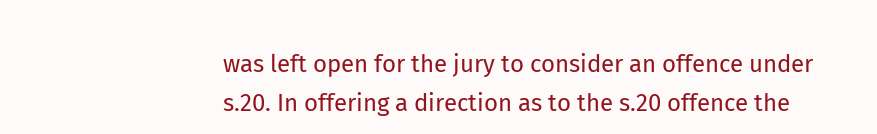was left open for the jury to consider an offence under s.20. In offering a direction as to the s.20 offence the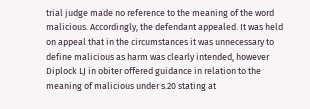trial judge made no reference to the meaning of the word malicious. Accordingly, the defendant appealed. It was held on appeal that in the circumstances it was unnecessary to define malicious as harm was clearly intended, however Diplock LJ in obiter offered guidance in relation to the meaning of malicious under s.20 stating at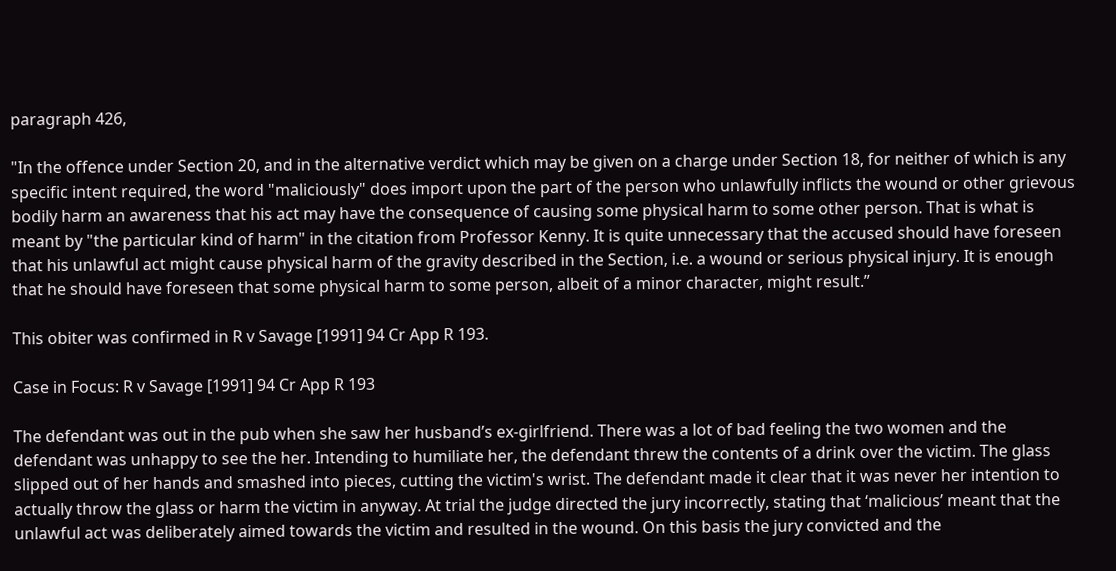paragraph 426,

"In the offence under Section 20, and in the alternative verdict which may be given on a charge under Section 18, for neither of which is any specific intent required, the word "maliciously" does import upon the part of the person who unlawfully inflicts the wound or other grievous bodily harm an awareness that his act may have the consequence of causing some physical harm to some other person. That is what is meant by "the particular kind of harm" in the citation from Professor Kenny. It is quite unnecessary that the accused should have foreseen that his unlawful act might cause physical harm of the gravity described in the Section, i.e. a wound or serious physical injury. It is enough that he should have foreseen that some physical harm to some person, albeit of a minor character, might result.”

This obiter was confirmed in R v Savage [1991] 94 Cr App R 193.

Case in Focus: R v Savage [1991] 94 Cr App R 193

The defendant was out in the pub when she saw her husband’s ex-girlfriend. There was a lot of bad feeling the two women and the defendant was unhappy to see the her. Intending to humiliate her, the defendant threw the contents of a drink over the victim. The glass slipped out of her hands and smashed into pieces, cutting the victim's wrist. The defendant made it clear that it was never her intention to actually throw the glass or harm the victim in anyway. At trial the judge directed the jury incorrectly, stating that ‘malicious’ meant that the unlawful act was deliberately aimed towards the victim and resulted in the wound. On this basis the jury convicted and the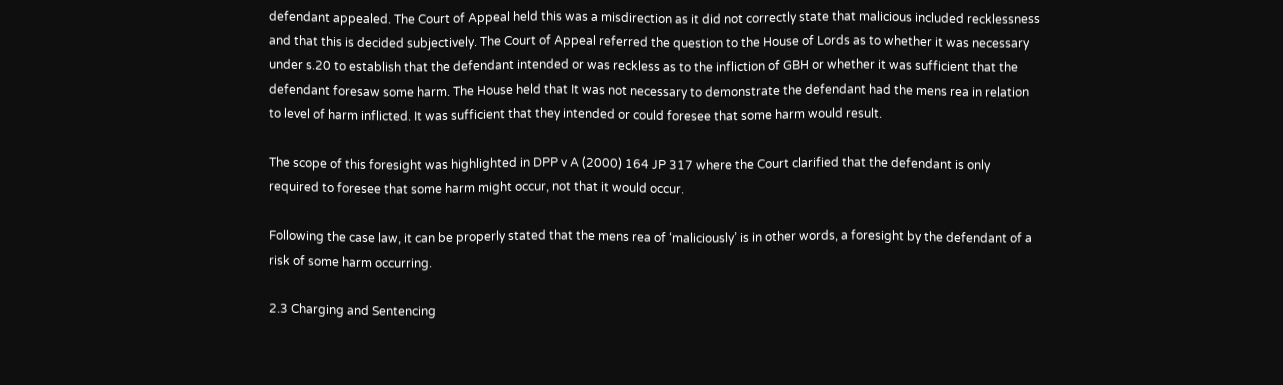defendant appealed. The Court of Appeal held this was a misdirection as it did not correctly state that malicious included recklessness and that this is decided subjectively. The Court of Appeal referred the question to the House of Lords as to whether it was necessary under s.20 to establish that the defendant intended or was reckless as to the infliction of GBH or whether it was sufficient that the defendant foresaw some harm. The House held that It was not necessary to demonstrate the defendant had the mens rea in relation to level of harm inflicted. It was sufficient that they intended or could foresee that some harm would result.

The scope of this foresight was highlighted in DPP v A (2000) 164 JP 317 where the Court clarified that the defendant is only required to foresee that some harm might occur, not that it would occur.

Following the case law, it can be properly stated that the mens rea of ‘maliciously’ is in other words, a foresight by the defendant of a risk of some harm occurring.

2.3 Charging and Sentencing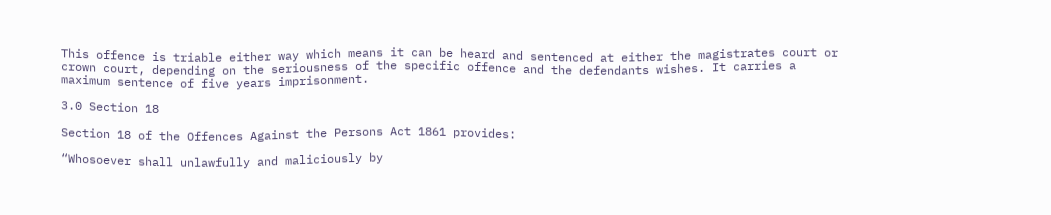This offence is triable either way which means it can be heard and sentenced at either the magistrates court or crown court, depending on the seriousness of the specific offence and the defendants wishes. It carries a maximum sentence of five years imprisonment.

3.0 Section 18

Section 18 of the Offences Against the Persons Act 1861 provides:

“Whosoever shall unlawfully and maliciously by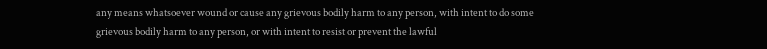any means whatsoever wound or cause any grievous bodily harm to any person, with intent to do some grievous bodily harm to any person, or with intent to resist or prevent the lawful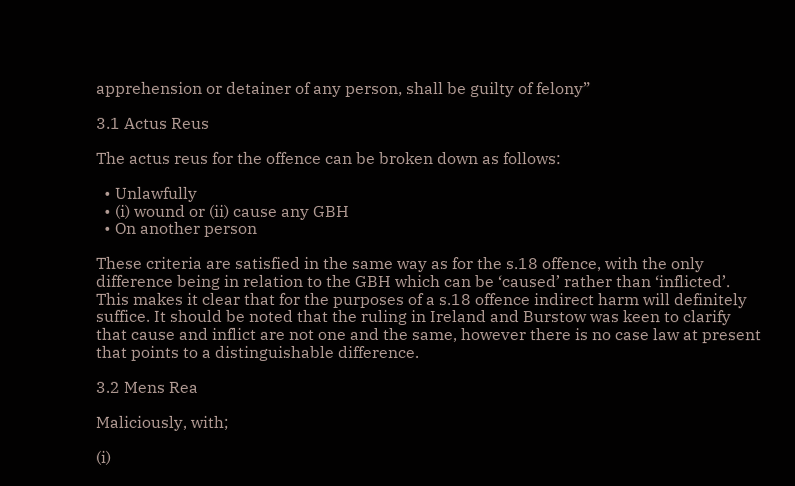apprehension or detainer of any person, shall be guilty of felony”

3.1 Actus Reus

The actus reus for the offence can be broken down as follows:

  • Unlawfully
  • (i) wound or (ii) cause any GBH
  • On another person

These criteria are satisfied in the same way as for the s.18 offence, with the only difference being in relation to the GBH which can be ‘caused’ rather than ‘inflicted’. This makes it clear that for the purposes of a s.18 offence indirect harm will definitely suffice. It should be noted that the ruling in Ireland and Burstow was keen to clarify that cause and inflict are not one and the same, however there is no case law at present that points to a distinguishable difference.

3.2 Mens Rea

Maliciously, with;

(i)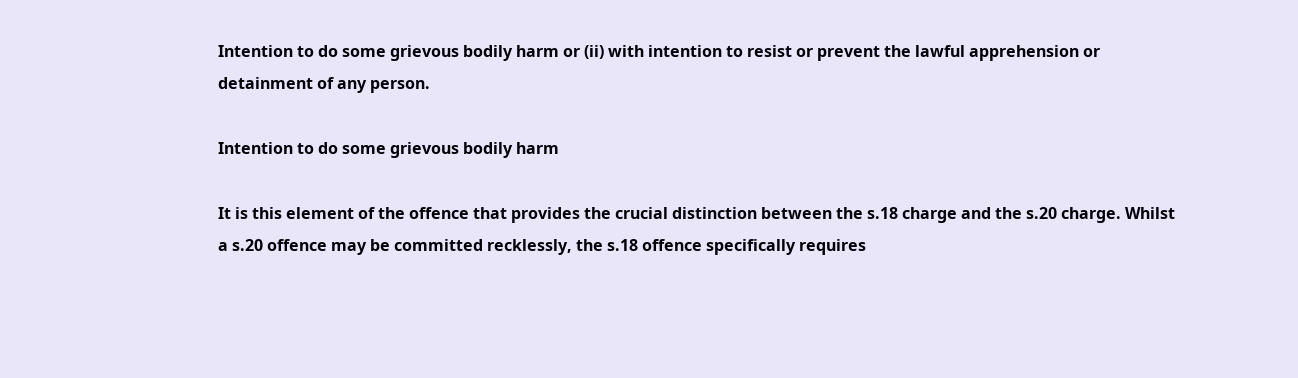Intention to do some grievous bodily harm or (ii) with intention to resist or prevent the lawful apprehension or detainment of any person.

Intention to do some grievous bodily harm

It is this element of the offence that provides the crucial distinction between the s.18 charge and the s.20 charge. Whilst a s.20 offence may be committed recklessly, the s.18 offence specifically requires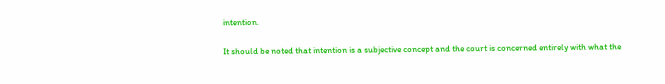intention.

It should be noted that intention is a subjective concept and the court is concerned entirely with what the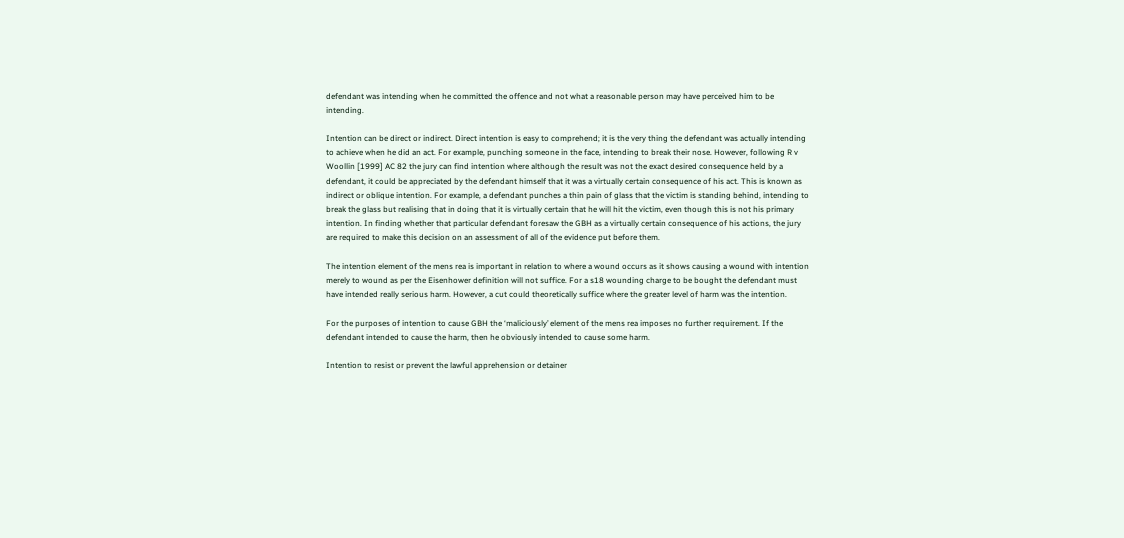defendant was intending when he committed the offence and not what a reasonable person may have perceived him to be intending.

Intention can be direct or indirect. Direct intention is easy to comprehend; it is the very thing the defendant was actually intending to achieve when he did an act. For example, punching someone in the face, intending to break their nose. However, following R v Woollin [1999] AC 82 the jury can find intention where although the result was not the exact desired consequence held by a defendant, it could be appreciated by the defendant himself that it was a virtually certain consequence of his act. This is known as indirect or oblique intention. For example, a defendant punches a thin pain of glass that the victim is standing behind, intending to break the glass but realising that in doing that it is virtually certain that he will hit the victim, even though this is not his primary intention. In finding whether that particular defendant foresaw the GBH as a virtually certain consequence of his actions, the jury are required to make this decision on an assessment of all of the evidence put before them.

The intention element of the mens rea is important in relation to where a wound occurs as it shows causing a wound with intention merely to wound as per the Eisenhower definition will not suffice. For a s18 wounding charge to be bought the defendant must have intended really serious harm. However, a cut could theoretically suffice where the greater level of harm was the intention.

For the purposes of intention to cause GBH the ‘maliciously’ element of the mens rea imposes no further requirement. If the defendant intended to cause the harm, then he obviously intended to cause some harm.

Intention to resist or prevent the lawful apprehension or detainer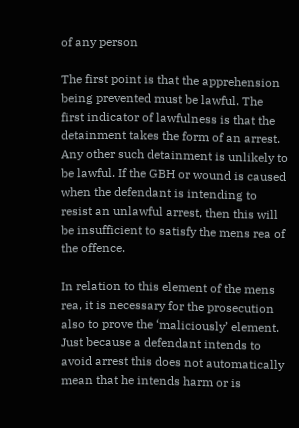of any person

The first point is that the apprehension being prevented must be lawful. The first indicator of lawfulness is that the detainment takes the form of an arrest. Any other such detainment is unlikely to be lawful. If the GBH or wound is caused when the defendant is intending to resist an unlawful arrest, then this will be insufficient to satisfy the mens rea of the offence.

In relation to this element of the mens rea, it is necessary for the prosecution also to prove the ‘maliciously’ element. Just because a defendant intends to avoid arrest this does not automatically mean that he intends harm or is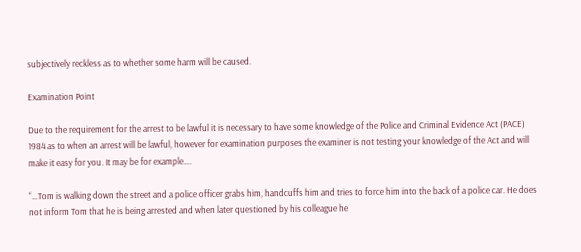subjectively reckless as to whether some harm will be caused.

Examination Point

Due to the requirement for the arrest to be lawful it is necessary to have some knowledge of the Police and Criminal Evidence Act (PACE) 1984 as to when an arrest will be lawful, however for examination purposes the examiner is not testing your knowledge of the Act and will make it easy for you. It may be for example….

“…Tom is walking down the street and a police officer grabs him, handcuffs him and tries to force him into the back of a police car. He does not inform Tom that he is being arrested and when later questioned by his colleague he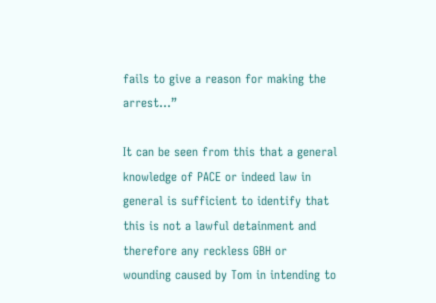fails to give a reason for making the arrest…”

It can be seen from this that a general knowledge of PACE or indeed law in general is sufficient to identify that this is not a lawful detainment and therefore any reckless GBH or wounding caused by Tom in intending to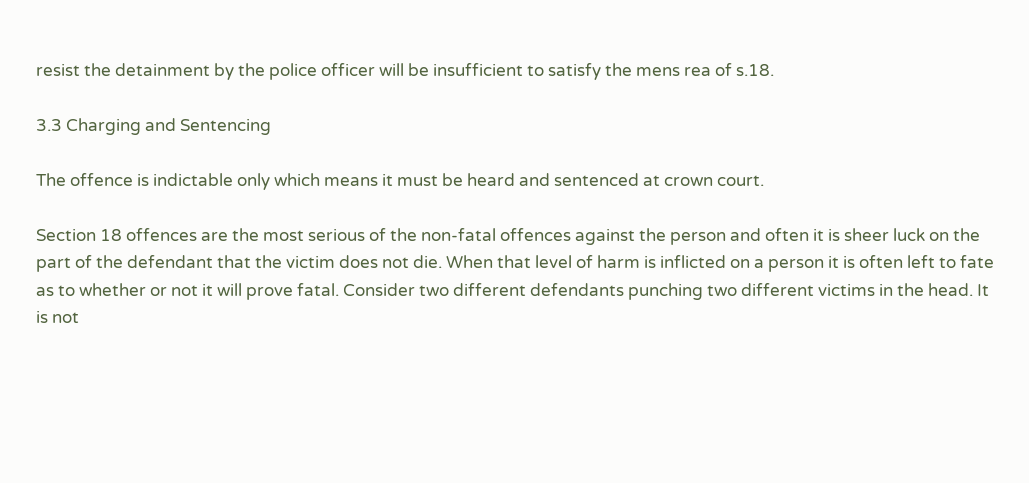resist the detainment by the police officer will be insufficient to satisfy the mens rea of s.18.

3.3 Charging and Sentencing

The offence is indictable only which means it must be heard and sentenced at crown court.

Section 18 offences are the most serious of the non-fatal offences against the person and often it is sheer luck on the part of the defendant that the victim does not die. When that level of harm is inflicted on a person it is often left to fate as to whether or not it will prove fatal. Consider two different defendants punching two different victims in the head. It is not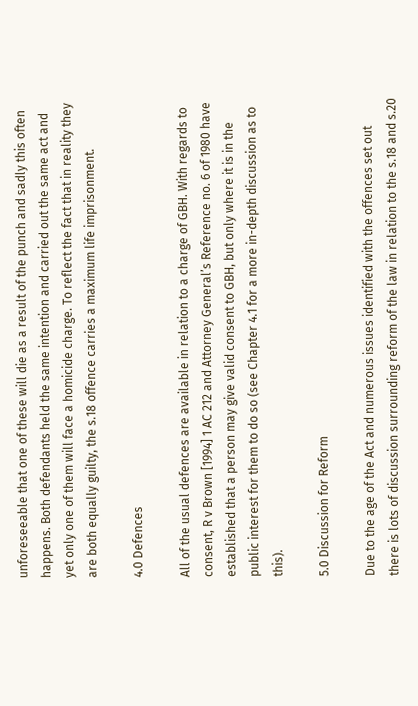unforeseeable that one of these will die as a result of the punch and sadly this often happens. Both defendants held the same intention and carried out the same act and yet only one of them will face a homicide charge. To reflect the fact that in reality they are both equally guilty, the s.18 offence carries a maximum life imprisonment.

4.0 Defences

All of the usual defences are available in relation to a charge of GBH. With regards to consent, R v Brown [1994] 1 AC 212 and Attorney General’s Reference no. 6 of 1980 have established that a person may give valid consent to GBH, but only where it is in the public interest for them to do so (see Chapter 4.1 for a more in-depth discussion as to this).

5.0 Discussion for Reform

Due to the age of the Act and numerous issues identified with the offences set out there is lots of discussion surrounding reform of the law in relation to the s.18 and s.20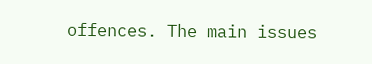offences. The main issues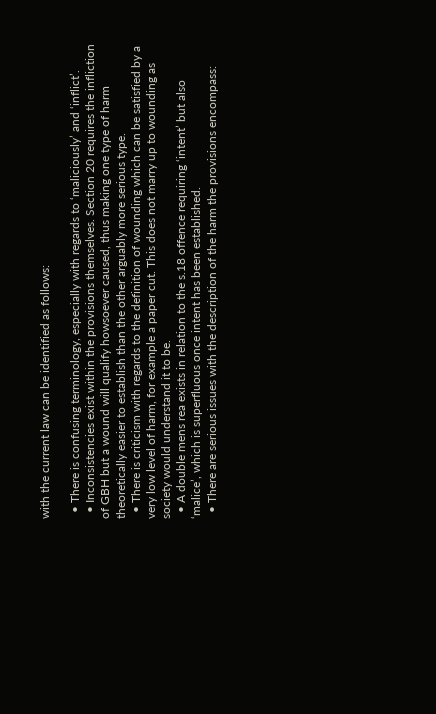with the current law can be identified as follows:

  • There is confusing terminology, especially with regards to ‘maliciously’ and ‘inflict’.
  • Inconsistencies exist within the provisions themselves. Section 20 requires the infliction of GBH but a wound will qualify howsoever caused, thus making one type of harm theoretically easier to establish than the other arguably more serious type.
  • There is criticism with regards to the definition of wounding which can be satisfied by a very low level of harm, for example a paper cut. This does not marry up to wounding as society would understand it to be.
  • A double mens rea exists in relation to the s.18 offence requiring ‘intent’ but also ‘malice’, which is superfluous once intent has been established.
  • There are serious issues with the description of the harm the provisions encompass: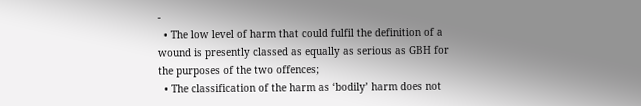-
  • The low level of harm that could fulfil the definition of a wound is presently classed as equally as serious as GBH for the purposes of the two offences;
  • The classification of the harm as ‘bodily’ harm does not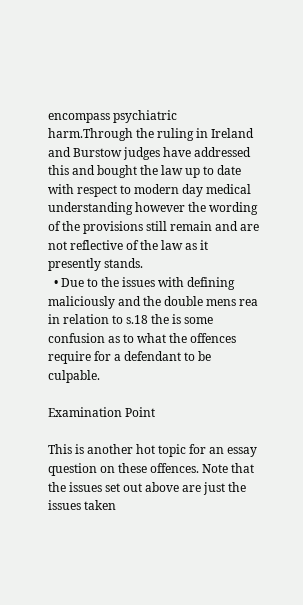encompass psychiatric harm.Through the ruling in Ireland and Burstow judges have addressed this and bought the law up to date with respect to modern day medical understanding however the wording of the provisions still remain and are not reflective of the law as it presently stands.
  • Due to the issues with defining maliciously and the double mens rea in relation to s.18 the is some confusion as to what the offences require for a defendant to be culpable.

Examination Point

This is another hot topic for an essay question on these offences. Note that the issues set out above are just the issues taken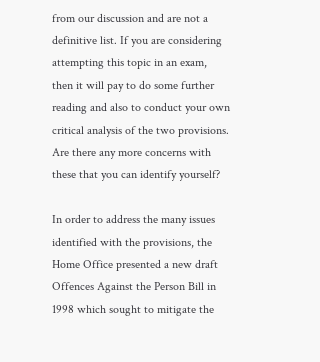from our discussion and are not a definitive list. If you are considering attempting this topic in an exam, then it will pay to do some further reading and also to conduct your own critical analysis of the two provisions. Are there any more concerns with these that you can identify yourself?

In order to address the many issues identified with the provisions, the Home Office presented a new draft Offences Against the Person Bill in 1998 which sought to mitigate the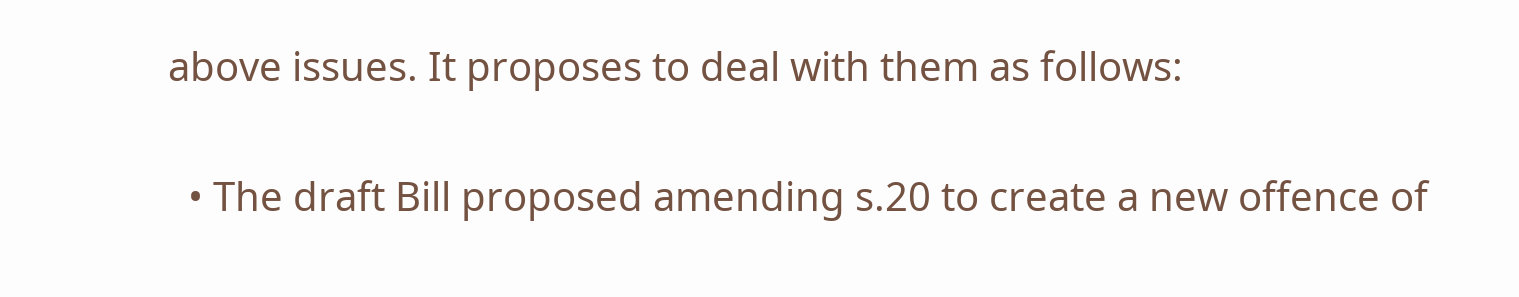above issues. It proposes to deal with them as follows:

  • The draft Bill proposed amending s.20 to create a new offence of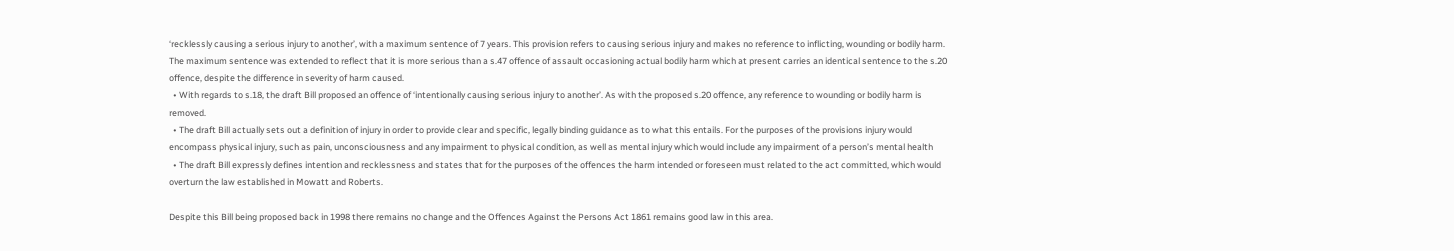‘recklessly causing a serious injury to another’, with a maximum sentence of 7 years. This provision refers to causing serious injury and makes no reference to inflicting, wounding or bodily harm. The maximum sentence was extended to reflect that it is more serious than a s.47 offence of assault occasioning actual bodily harm which at present carries an identical sentence to the s.20 offence, despite the difference in severity of harm caused.
  • With regards to s.18, the draft Bill proposed an offence of ‘intentionally causing serious injury to another’. As with the proposed s.20 offence, any reference to wounding or bodily harm is removed.
  • The draft Bill actually sets out a definition of injury in order to provide clear and specific, legally binding guidance as to what this entails. For the purposes of the provisions injury would encompass physical injury, such as pain, unconsciousness and any impairment to physical condition, as well as mental injury which would include any impairment of a person’s mental health
  • The draft Bill expressly defines intention and recklessness and states that for the purposes of the offences the harm intended or foreseen must related to the act committed, which would overturn the law established in Mowatt and Roberts.

Despite this Bill being proposed back in 1998 there remains no change and the Offences Against the Persons Act 1861 remains good law in this area.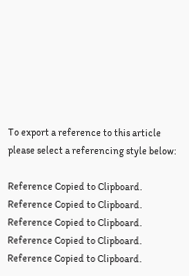To export a reference to this article please select a referencing style below:

Reference Copied to Clipboard.
Reference Copied to Clipboard.
Reference Copied to Clipboard.
Reference Copied to Clipboard.
Reference Copied to Clipboard.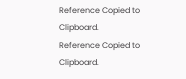Reference Copied to Clipboard.
Reference Copied to Clipboard.